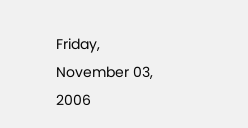Friday, November 03, 2006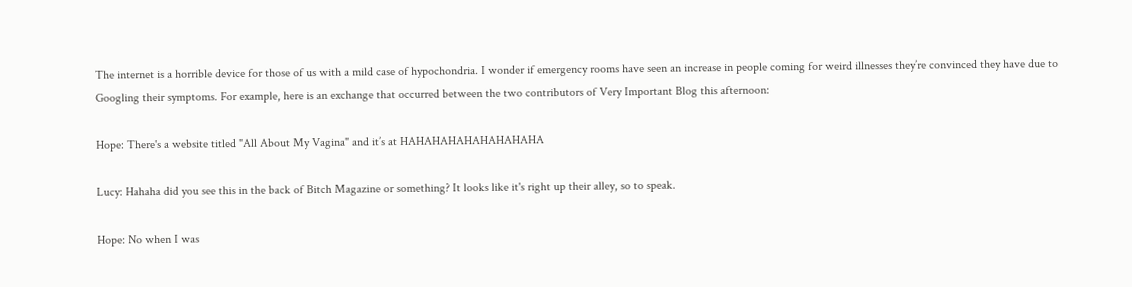The internet is a horrible device for those of us with a mild case of hypochondria. I wonder if emergency rooms have seen an increase in people coming for weird illnesses they’re convinced they have due to Googling their symptoms. For example, here is an exchange that occurred between the two contributors of Very Important Blog this afternoon:

Hope: There's a website titled "All About My Vagina" and it’s at HAHAHAHAHAHAHAHAHA

Lucy: Hahaha did you see this in the back of Bitch Magazine or something? It looks like it's right up their alley, so to speak.

Hope: No when I was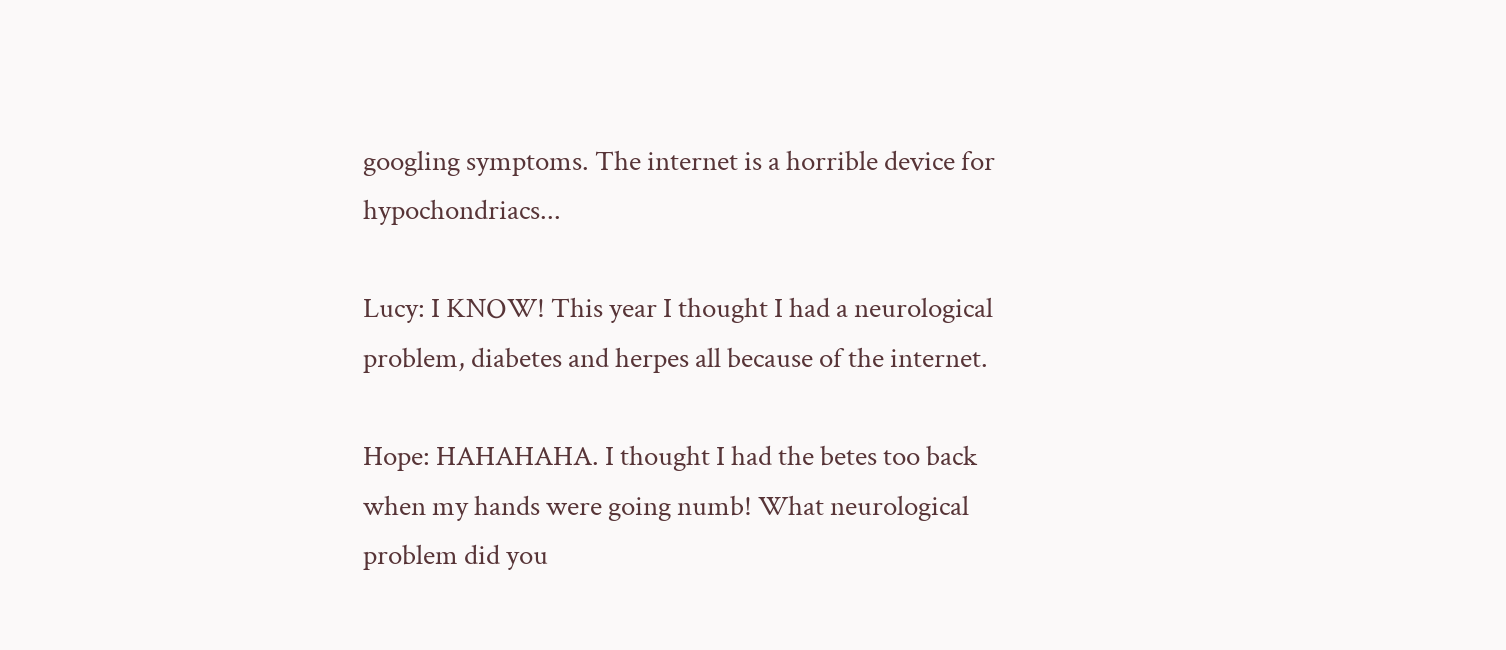googling symptoms. The internet is a horrible device for hypochondriacs...

Lucy: I KNOW! This year I thought I had a neurological problem, diabetes and herpes all because of the internet.

Hope: HAHAHAHA. I thought I had the betes too back when my hands were going numb! What neurological problem did you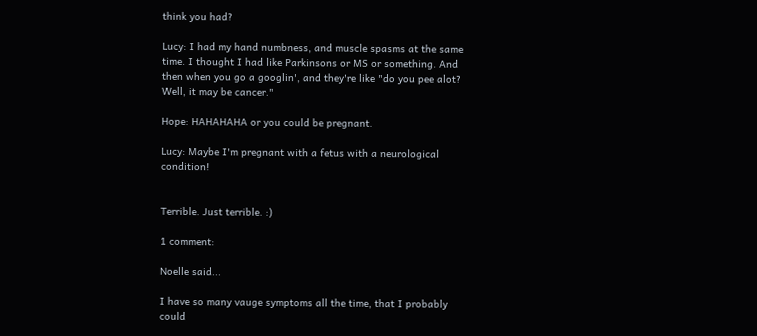think you had?

Lucy: I had my hand numbness, and muscle spasms at the same time. I thought I had like Parkinsons or MS or something. And then when you go a googlin', and they're like "do you pee alot? Well, it may be cancer."

Hope: HAHAHAHA or you could be pregnant.

Lucy: Maybe I'm pregnant with a fetus with a neurological condition!


Terrible. Just terrible. :)

1 comment:

Noelle said...

I have so many vauge symptoms all the time, that I probably could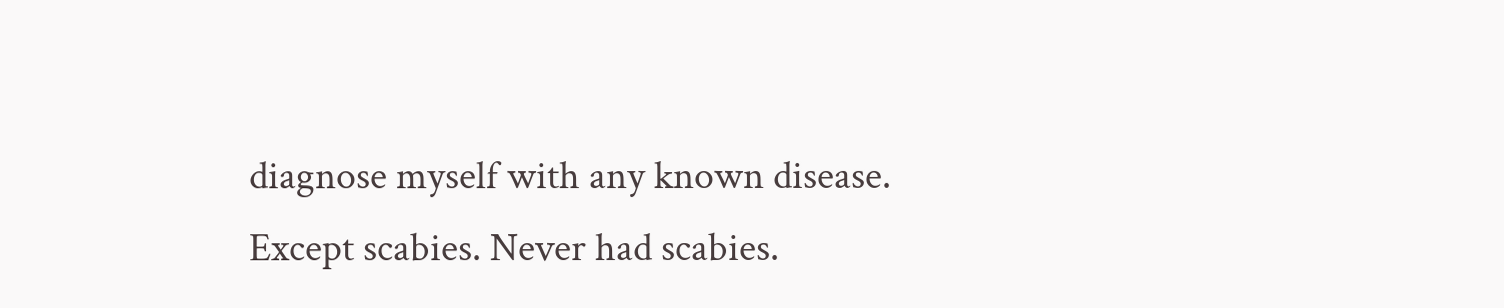diagnose myself with any known disease. Except scabies. Never had scabies.